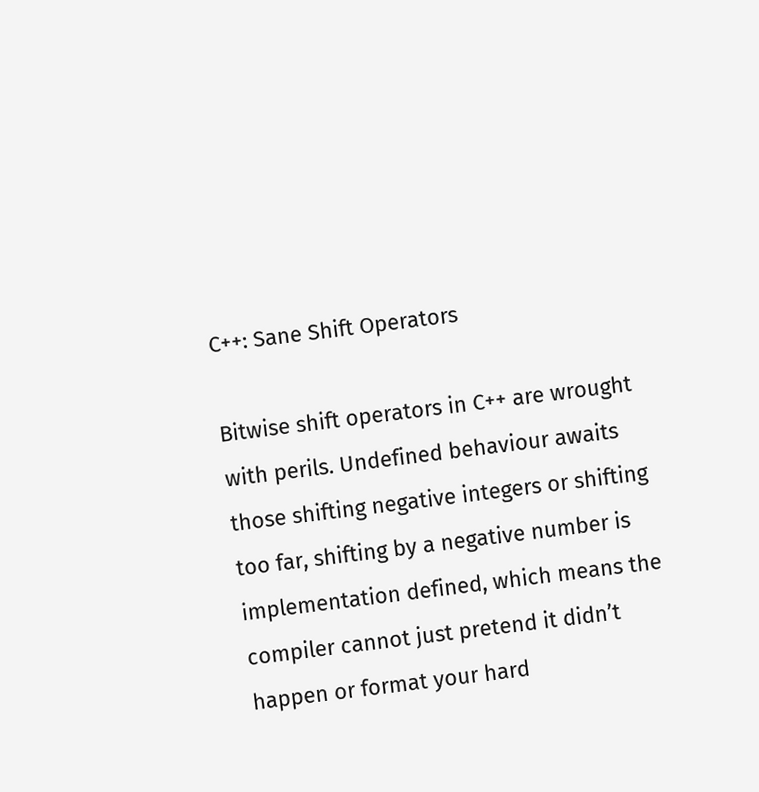C++: Sane Shift Operators

Bitwise shift operators in C++ are wrought with perils. Undefined behaviour awaits those shifting negative integers or shifting too far, shifting by a negative number is implementation defined, which means the compiler cannot just pretend it didn’t happen or format your hard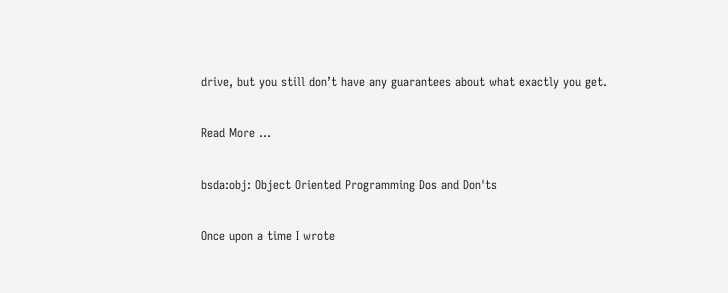drive, but you still don’t have any guarantees about what exactly you get.

Read More …

bsda:obj: Object Oriented Programming Dos and Don'ts

Once upon a time I wrote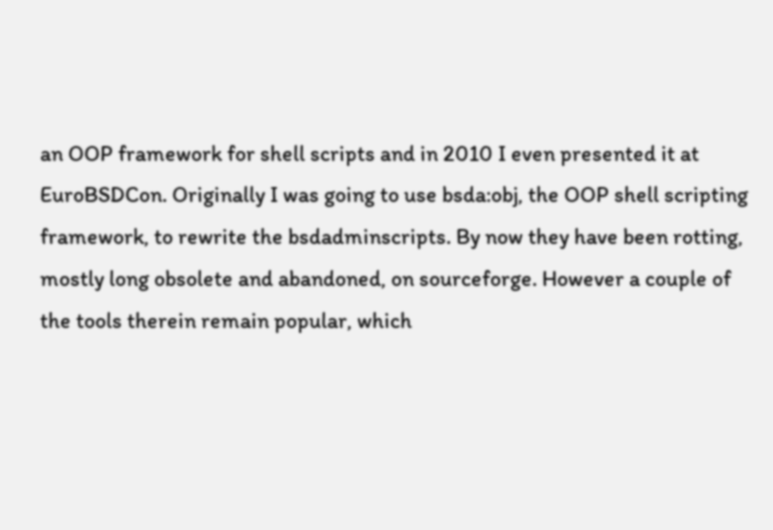an OOP framework for shell scripts and in 2010 I even presented it at EuroBSDCon. Originally I was going to use bsda:obj, the OOP shell scripting framework, to rewrite the bsdadminscripts. By now they have been rotting, mostly long obsolete and abandoned, on sourceforge. However a couple of the tools therein remain popular, which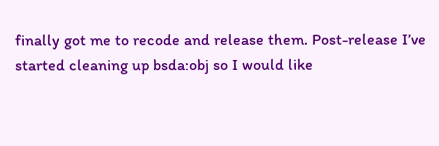finally got me to recode and release them. Post-release I’ve started cleaning up bsda:obj so I would like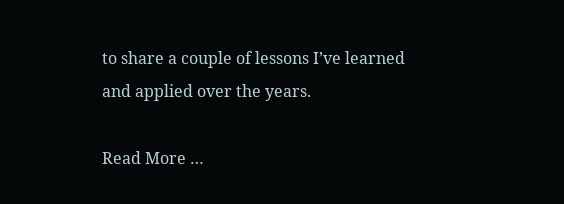to share a couple of lessons I’ve learned and applied over the years.

Read More …